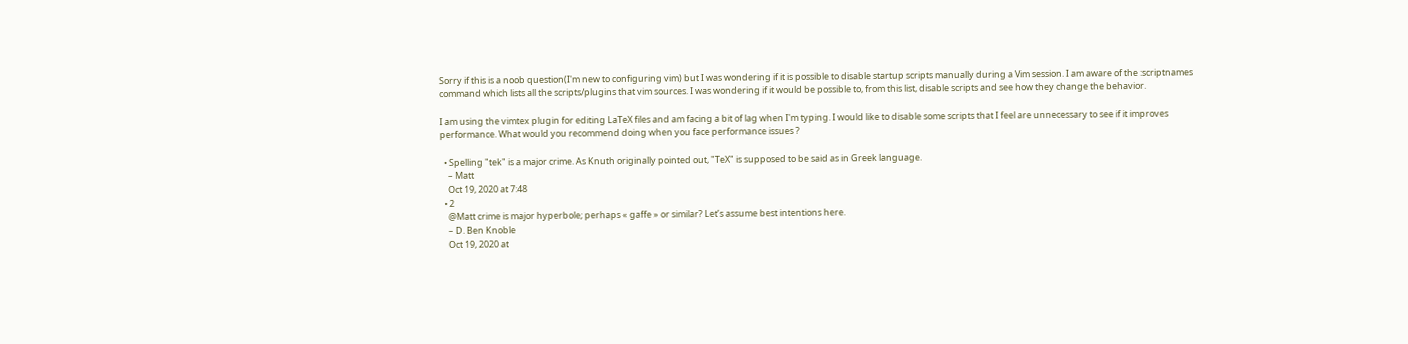Sorry if this is a noob question(I'm new to configuring vim) but I was wondering if it is possible to disable startup scripts manually during a Vim session. I am aware of the :scriptnames command which lists all the scripts/plugins that vim sources. I was wondering if it would be possible to, from this list, disable scripts and see how they change the behavior.

I am using the vimtex plugin for editing LaTeX files and am facing a bit of lag when I'm typing. I would like to disable some scripts that I feel are unnecessary to see if it improves performance. What would you recommend doing when you face performance issues ?

  • Spelling "tek" is a major crime. As Knuth originally pointed out, "TeX" is supposed to be said as in Greek language.
    – Matt
    Oct 19, 2020 at 7:48
  • 2
    @Matt crime is major hyperbole; perhaps « gaffe » or similar? Let’s assume best intentions here.
    – D. Ben Knoble
    Oct 19, 2020 at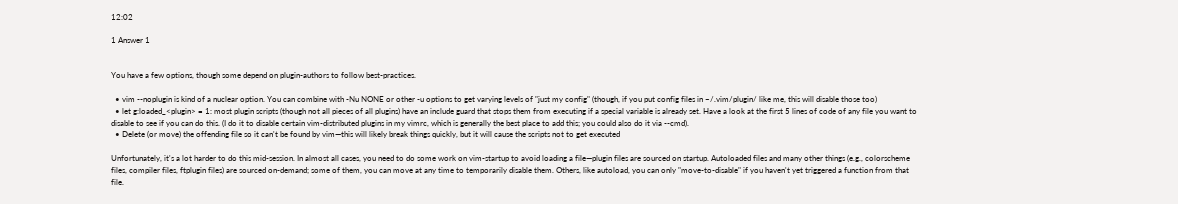12:02

1 Answer 1


You have a few options, though some depend on plugin-authors to follow best-practices.

  • vim --noplugin is kind of a nuclear option. You can combine with -Nu NONE or other -u options to get varying levels of "just my config" (though, if you put config files in ~/.vim/plugin/ like me, this will disable those too)
  • let g:loaded_<plugin> = 1: most plugin scripts (though not all pieces of all plugins) have an include guard that stops them from executing if a special variable is already set. Have a look at the first 5 lines of code of any file you want to disable to see if you can do this. (I do it to disable certain vim-distributed plugins in my vimrc, which is generally the best place to add this; you could also do it via --cmd).
  • Delete (or move) the offending file so it can't be found by vim—this will likely break things quickly, but it will cause the scripts not to get executed

Unfortunately, it's a lot harder to do this mid-session. In almost all cases, you need to do some work on vim-startup to avoid loading a file—plugin files are sourced on startup. Autoloaded files and many other things (e.g., colorscheme files, compiler files, ftplugin files) are sourced on-demand; some of them, you can move at any time to temporarily disable them. Others, like autoload, you can only "move-to-disable" if you haven't yet triggered a function from that file.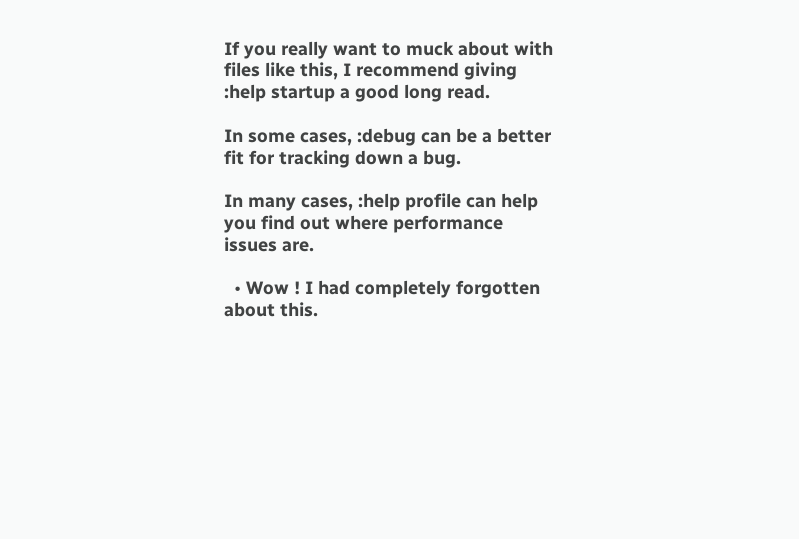If you really want to muck about with files like this, I recommend giving :help startup a good long read.

In some cases, :debug can be a better fit for tracking down a bug.

In many cases, :help profile can help you find out where performance issues are.

  • Wow ! I had completely forgotten about this.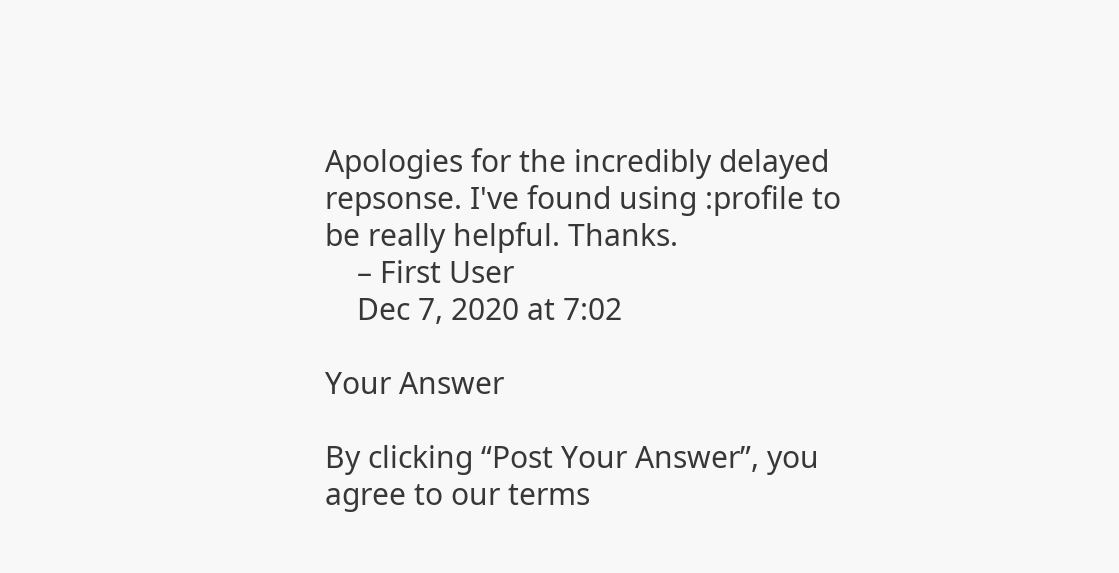Apologies for the incredibly delayed repsonse. I've found using :profile to be really helpful. Thanks.
    – First User
    Dec 7, 2020 at 7:02

Your Answer

By clicking “Post Your Answer”, you agree to our terms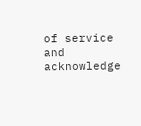of service and acknowledge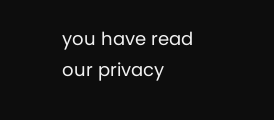you have read our privacy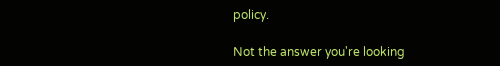policy.

Not the answer you're looking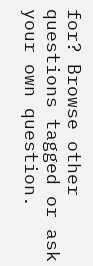for? Browse other questions tagged or ask your own question.